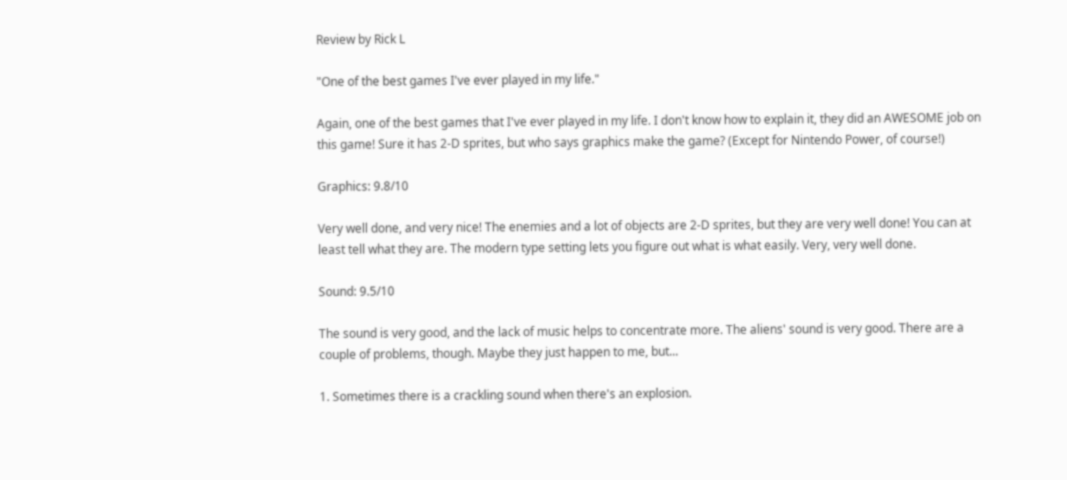Review by Rick L

"One of the best games I've ever played in my life."

Again, one of the best games that I've ever played in my life. I don't know how to explain it, they did an AWESOME job on this game! Sure it has 2-D sprites, but who says graphics make the game? (Except for Nintendo Power, of course!)

Graphics: 9.8/10

Very well done, and very nice! The enemies and a lot of objects are 2-D sprites, but they are very well done! You can at least tell what they are. The modern type setting lets you figure out what is what easily. Very, very well done.

Sound: 9.5/10

The sound is very good, and the lack of music helps to concentrate more. The aliens' sound is very good. There are a couple of problems, though. Maybe they just happen to me, but...

1. Sometimes there is a crackling sound when there's an explosion.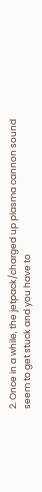2. Once in a while, the jetpack/charged up plasma cannon sound seem to get stuck and you have to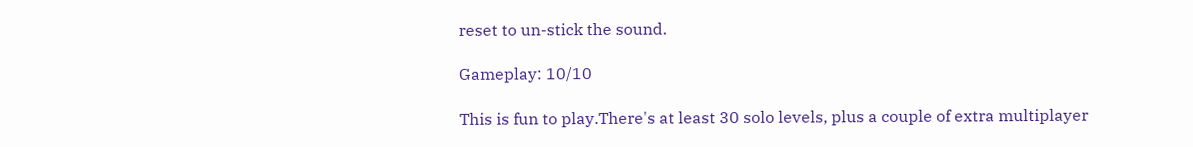reset to un-stick the sound.

Gameplay: 10/10

This is fun to play.There's at least 30 solo levels, plus a couple of extra multiplayer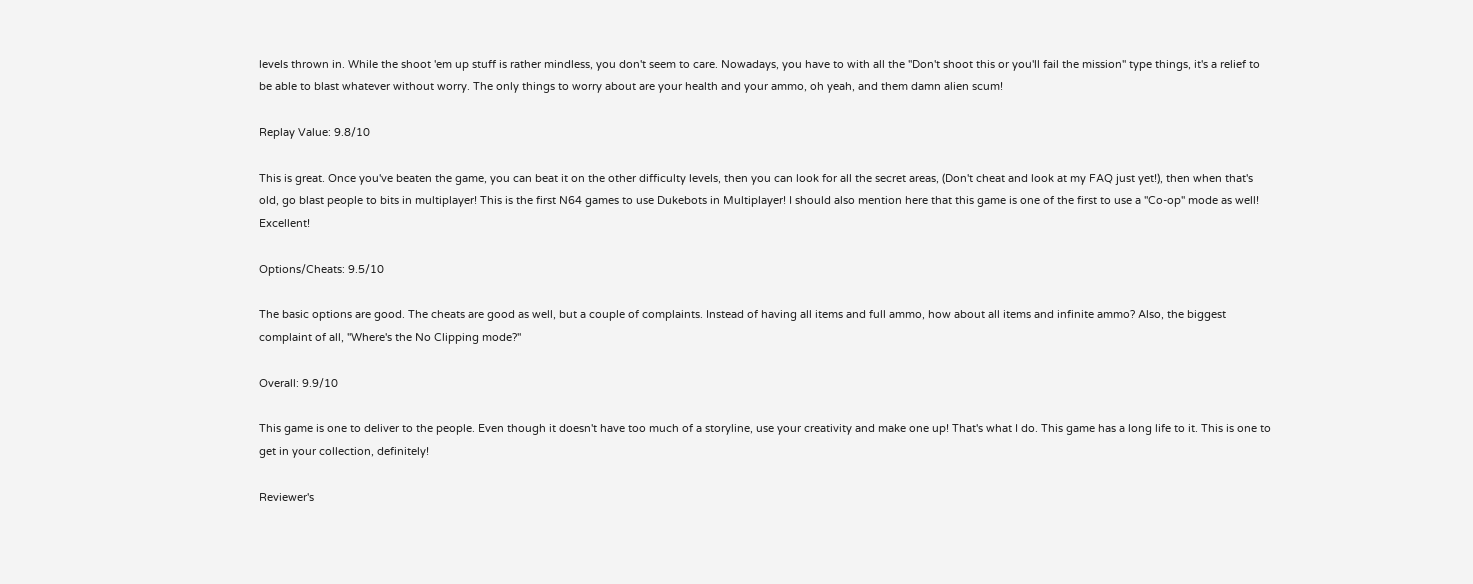levels thrown in. While the shoot 'em up stuff is rather mindless, you don't seem to care. Nowadays, you have to with all the ''Don't shoot this or you'll fail the mission'' type things, it's a relief to be able to blast whatever without worry. The only things to worry about are your health and your ammo, oh yeah, and them damn alien scum!

Replay Value: 9.8/10

This is great. Once you've beaten the game, you can beat it on the other difficulty levels, then you can look for all the secret areas, (Don't cheat and look at my FAQ just yet!), then when that's old, go blast people to bits in multiplayer! This is the first N64 games to use Dukebots in Multiplayer! I should also mention here that this game is one of the first to use a ''Co-op'' mode as well! Excellent!

Options/Cheats: 9.5/10

The basic options are good. The cheats are good as well, but a couple of complaints. Instead of having all items and full ammo, how about all items and infinite ammo? Also, the biggest complaint of all, ''Where's the No Clipping mode?''

Overall: 9.9/10

This game is one to deliver to the people. Even though it doesn't have too much of a storyline, use your creativity and make one up! That's what I do. This game has a long life to it. This is one to get in your collection, definitely!

Reviewer's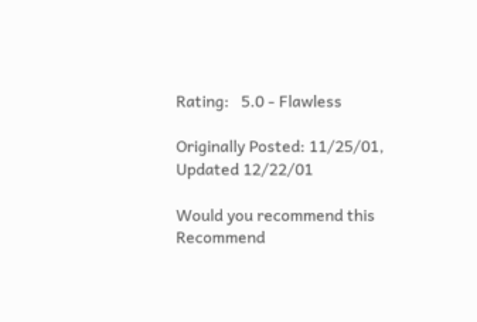Rating:   5.0 - Flawless

Originally Posted: 11/25/01, Updated 12/22/01

Would you recommend this
Recommend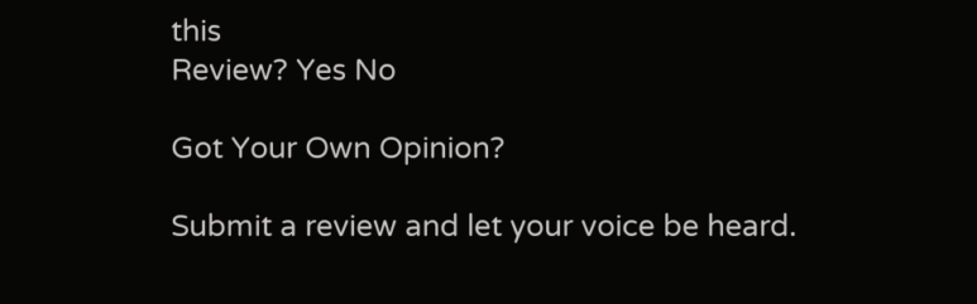this
Review? Yes No

Got Your Own Opinion?

Submit a review and let your voice be heard.